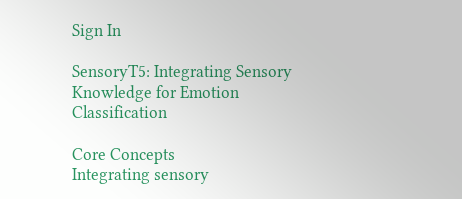Sign In

SensoryT5: Integrating Sensory Knowledge for Emotion Classification

Core Concepts
Integrating sensory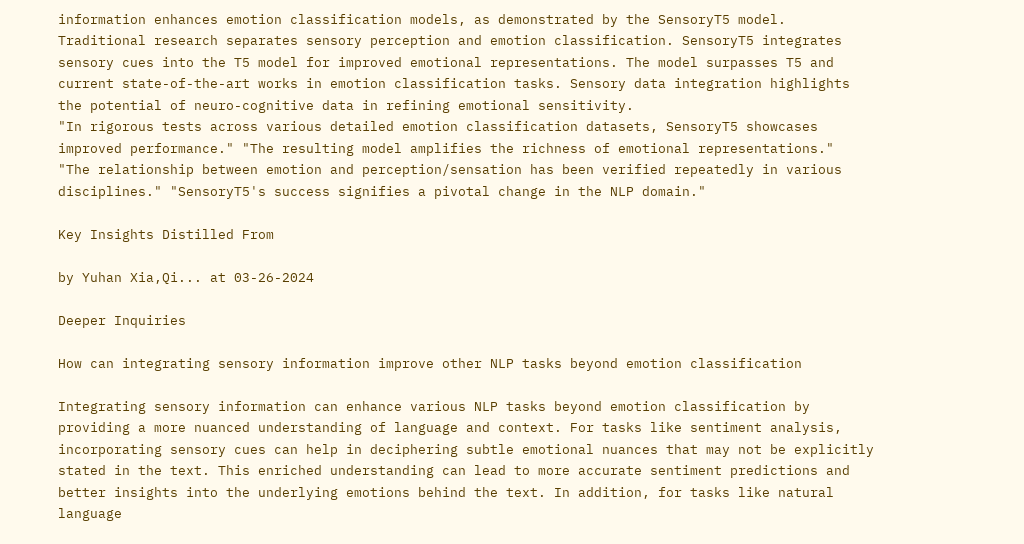information enhances emotion classification models, as demonstrated by the SensoryT5 model.
Traditional research separates sensory perception and emotion classification. SensoryT5 integrates sensory cues into the T5 model for improved emotional representations. The model surpasses T5 and current state-of-the-art works in emotion classification tasks. Sensory data integration highlights the potential of neuro-cognitive data in refining emotional sensitivity.
"In rigorous tests across various detailed emotion classification datasets, SensoryT5 showcases improved performance." "The resulting model amplifies the richness of emotional representations."
"The relationship between emotion and perception/sensation has been verified repeatedly in various disciplines." "SensoryT5's success signifies a pivotal change in the NLP domain."

Key Insights Distilled From

by Yuhan Xia,Qi... at 03-26-2024

Deeper Inquiries

How can integrating sensory information improve other NLP tasks beyond emotion classification

Integrating sensory information can enhance various NLP tasks beyond emotion classification by providing a more nuanced understanding of language and context. For tasks like sentiment analysis, incorporating sensory cues can help in deciphering subtle emotional nuances that may not be explicitly stated in the text. This enriched understanding can lead to more accurate sentiment predictions and better insights into the underlying emotions behind the text. In addition, for tasks like natural language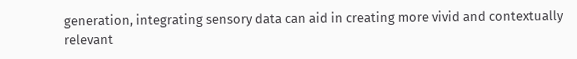generation, integrating sensory data can aid in creating more vivid and contextually relevant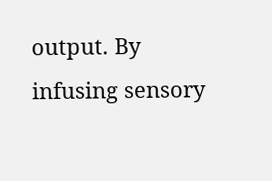output. By infusing sensory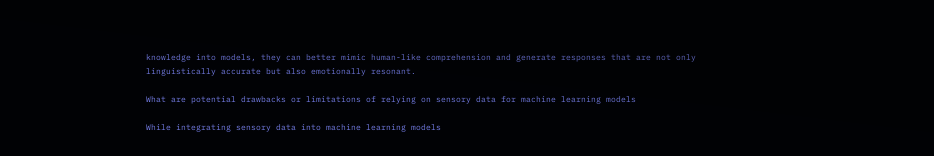knowledge into models, they can better mimic human-like comprehension and generate responses that are not only linguistically accurate but also emotionally resonant.

What are potential drawbacks or limitations of relying on sensory data for machine learning models

While integrating sensory data into machine learning models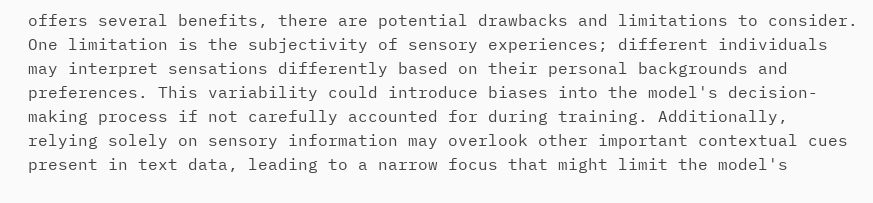offers several benefits, there are potential drawbacks and limitations to consider. One limitation is the subjectivity of sensory experiences; different individuals may interpret sensations differently based on their personal backgrounds and preferences. This variability could introduce biases into the model's decision-making process if not carefully accounted for during training. Additionally, relying solely on sensory information may overlook other important contextual cues present in text data, leading to a narrow focus that might limit the model's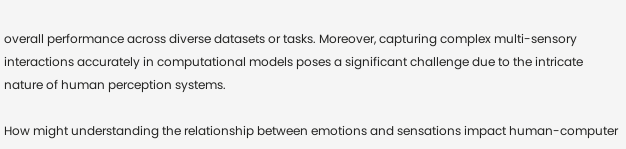overall performance across diverse datasets or tasks. Moreover, capturing complex multi-sensory interactions accurately in computational models poses a significant challenge due to the intricate nature of human perception systems.

How might understanding the relationship between emotions and sensations impact human-computer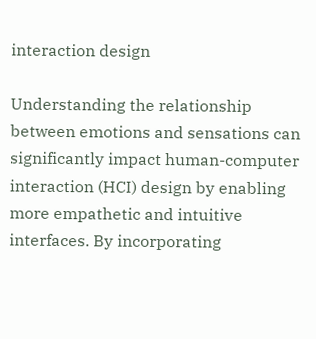interaction design

Understanding the relationship between emotions and sensations can significantly impact human-computer interaction (HCI) design by enabling more empathetic and intuitive interfaces. By incorporating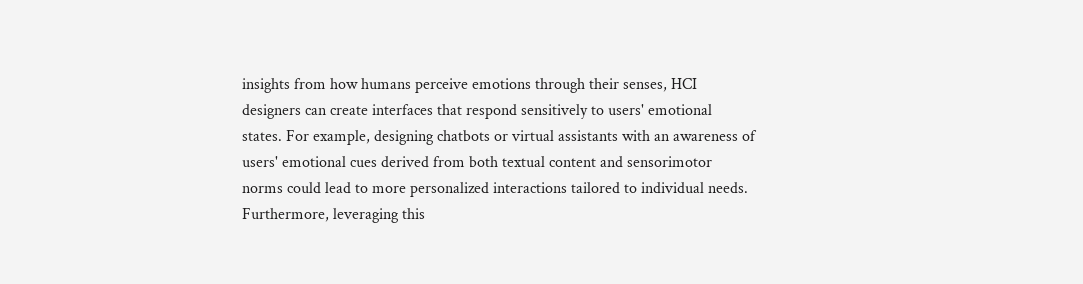insights from how humans perceive emotions through their senses, HCI designers can create interfaces that respond sensitively to users' emotional states. For example, designing chatbots or virtual assistants with an awareness of users' emotional cues derived from both textual content and sensorimotor norms could lead to more personalized interactions tailored to individual needs. Furthermore, leveraging this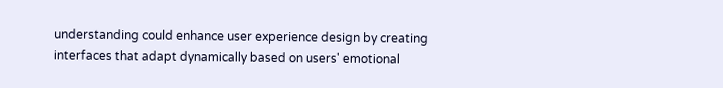understanding could enhance user experience design by creating interfaces that adapt dynamically based on users' emotional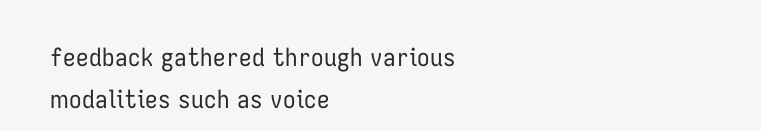feedback gathered through various modalities such as voice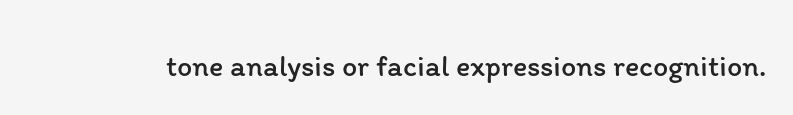tone analysis or facial expressions recognition.